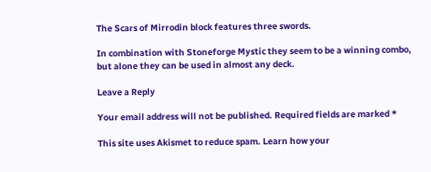The Scars of Mirrodin block features three swords.

In combination with Stoneforge Mystic they seem to be a winning combo, but alone they can be used in almost any deck.

Leave a Reply

Your email address will not be published. Required fields are marked *

This site uses Akismet to reduce spam. Learn how your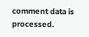comment data is processed.